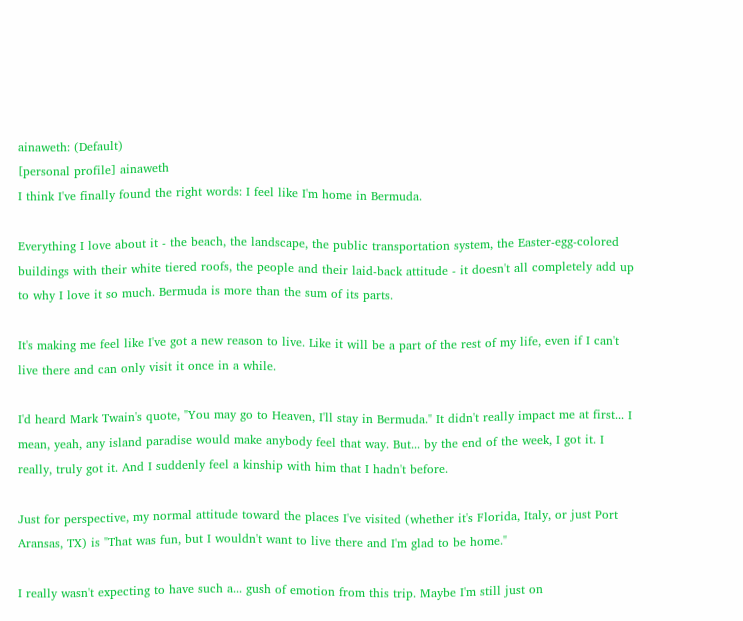ainaweth: (Default)
[personal profile] ainaweth
I think I've finally found the right words: I feel like I'm home in Bermuda.

Everything I love about it - the beach, the landscape, the public transportation system, the Easter-egg-colored buildings with their white tiered roofs, the people and their laid-back attitude - it doesn't all completely add up to why I love it so much. Bermuda is more than the sum of its parts.

It's making me feel like I've got a new reason to live. Like it will be a part of the rest of my life, even if I can't live there and can only visit it once in a while.

I'd heard Mark Twain's quote, "You may go to Heaven, I'll stay in Bermuda." It didn't really impact me at first... I mean, yeah, any island paradise would make anybody feel that way. But... by the end of the week, I got it. I really, truly got it. And I suddenly feel a kinship with him that I hadn't before.

Just for perspective, my normal attitude toward the places I've visited (whether it's Florida, Italy, or just Port Aransas, TX) is "That was fun, but I wouldn't want to live there and I'm glad to be home."

I really wasn't expecting to have such a... gush of emotion from this trip. Maybe I'm still just on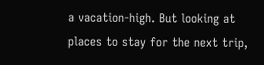a vacation-high. But looking at places to stay for the next trip,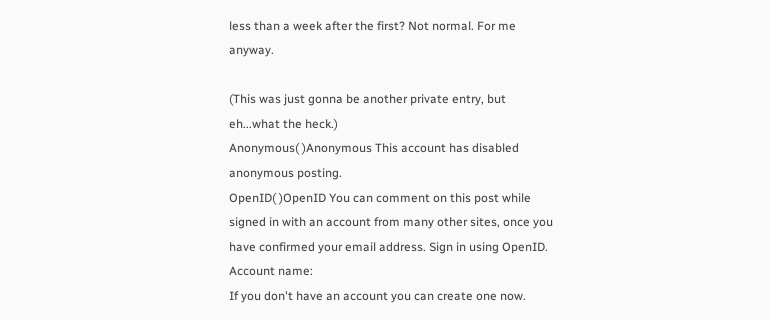less than a week after the first? Not normal. For me anyway.

(This was just gonna be another private entry, but eh...what the heck.)
Anonymous( )Anonymous This account has disabled anonymous posting.
OpenID( )OpenID You can comment on this post while signed in with an account from many other sites, once you have confirmed your email address. Sign in using OpenID.
Account name:
If you don't have an account you can create one now.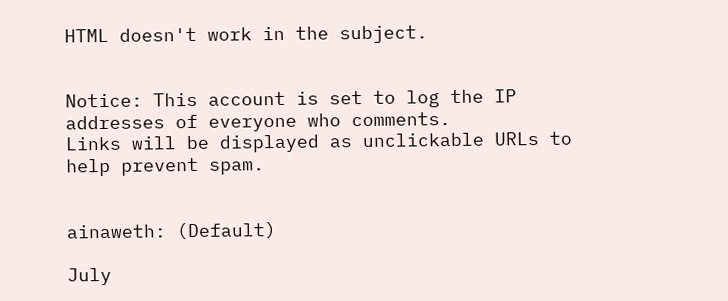HTML doesn't work in the subject.


Notice: This account is set to log the IP addresses of everyone who comments.
Links will be displayed as unclickable URLs to help prevent spam.


ainaweth: (Default)

July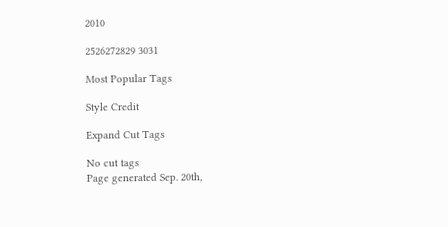2010

2526272829 3031

Most Popular Tags

Style Credit

Expand Cut Tags

No cut tags
Page generated Sep. 20th,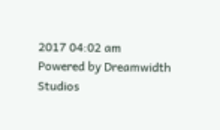2017 04:02 am
Powered by Dreamwidth Studios